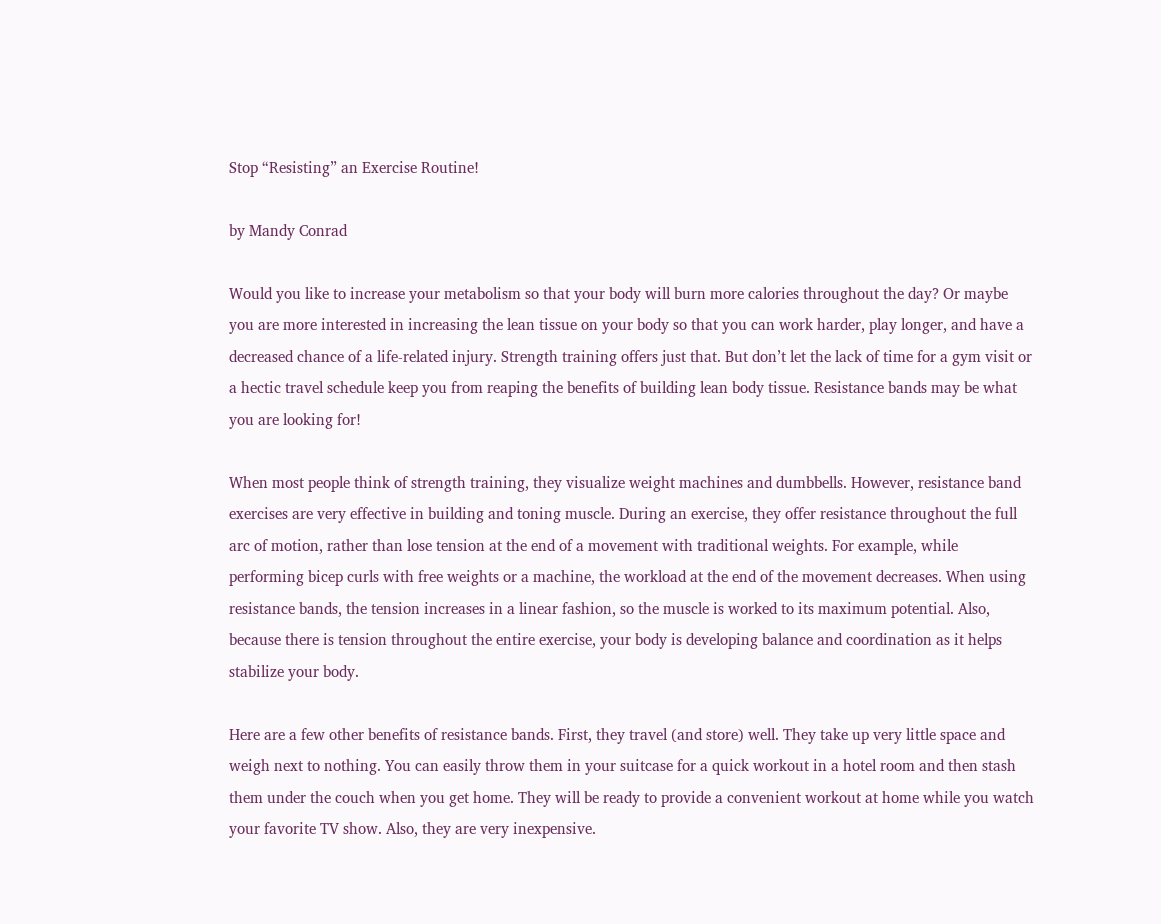Stop “Resisting” an Exercise Routine!

by Mandy Conrad

Would you like to increase your metabolism so that your body will burn more calories throughout the day? Or maybe you are more interested in increasing the lean tissue on your body so that you can work harder, play longer, and have a decreased chance of a life-related injury. Strength training offers just that. But don’t let the lack of time for a gym visit or a hectic travel schedule keep you from reaping the benefits of building lean body tissue. Resistance bands may be what you are looking for!

When most people think of strength training, they visualize weight machines and dumbbells. However, resistance band exercises are very effective in building and toning muscle. During an exercise, they offer resistance throughout the full arc of motion, rather than lose tension at the end of a movement with traditional weights. For example, while performing bicep curls with free weights or a machine, the workload at the end of the movement decreases. When using resistance bands, the tension increases in a linear fashion, so the muscle is worked to its maximum potential. Also, because there is tension throughout the entire exercise, your body is developing balance and coordination as it helps stabilize your body.

Here are a few other benefits of resistance bands. First, they travel (and store) well. They take up very little space and weigh next to nothing. You can easily throw them in your suitcase for a quick workout in a hotel room and then stash them under the couch when you get home. They will be ready to provide a convenient workout at home while you watch your favorite TV show. Also, they are very inexpensive.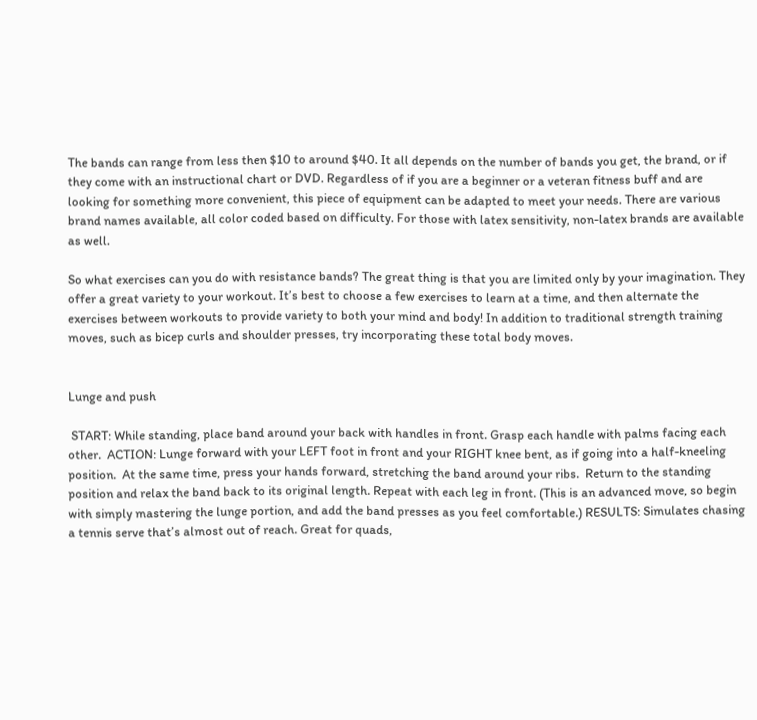The bands can range from less then $10 to around $40. It all depends on the number of bands you get, the brand, or if they come with an instructional chart or DVD. Regardless of if you are a beginner or a veteran fitness buff and are looking for something more convenient, this piece of equipment can be adapted to meet your needs. There are various brand names available, all color coded based on difficulty. For those with latex sensitivity, non-latex brands are available as well.

So what exercises can you do with resistance bands? The great thing is that you are limited only by your imagination. They offer a great variety to your workout. It’s best to choose a few exercises to learn at a time, and then alternate the exercises between workouts to provide variety to both your mind and body! In addition to traditional strength training moves, such as bicep curls and shoulder presses, try incorporating these total body moves.


Lunge and push

 START: While standing, place band around your back with handles in front. Grasp each handle with palms facing each other.  ACTION: Lunge forward with your LEFT foot in front and your RIGHT knee bent, as if going into a half-kneeling position.  At the same time, press your hands forward, stretching the band around your ribs.  Return to the standing position and relax the band back to its original length. Repeat with each leg in front. (This is an advanced move, so begin with simply mastering the lunge portion, and add the band presses as you feel comfortable.) RESULTS: Simulates chasing a tennis serve that’s almost out of reach. Great for quads,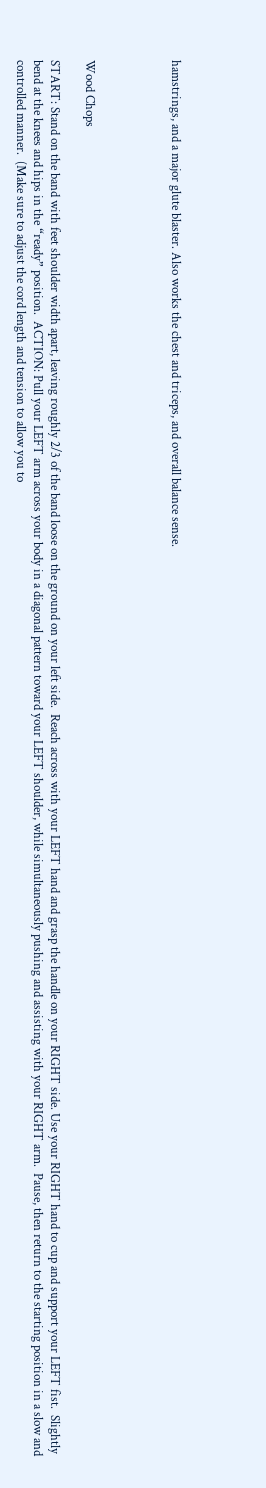hamstrings, and a major glute blaster. Also works the chest and triceps, and overall balance sense.




Wood Chops

START: Stand on the band with feet shoulder width apart, leaving roughly 2/3 of the band loose on the ground on your left side.  Reach across with your LEFT hand and grasp the handle on your RIGHT side. Use your RIGHT hand to cup and support your LEFT fist.  Slightly bend at the knees and hips in the “ready” position.  ACTION: Pull your LEFT arm across your body in a diagonal pattern toward your LEFT shoulder, while simultaneously pushing and assisting with your RIGHT arm.  Pause, then return to the starting position in a slow and controlled manner.  (Make sure to adjust the cord length and tension to allow you to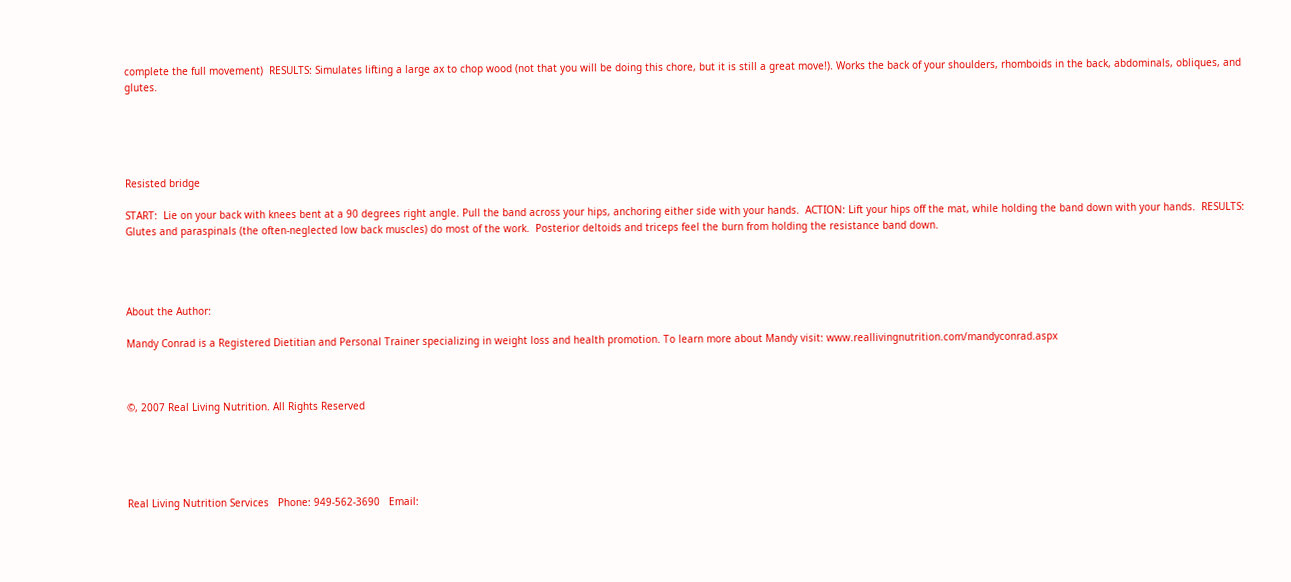complete the full movement)  RESULTS: Simulates lifting a large ax to chop wood (not that you will be doing this chore, but it is still a great move!). Works the back of your shoulders, rhomboids in the back, abdominals, obliques, and glutes.





Resisted bridge

START:  Lie on your back with knees bent at a 90 degrees right angle. Pull the band across your hips, anchoring either side with your hands.  ACTION: Lift your hips off the mat, while holding the band down with your hands.  RESULTS: Glutes and paraspinals (the often-neglected low back muscles) do most of the work.  Posterior deltoids and triceps feel the burn from holding the resistance band down.




About the Author:

Mandy Conrad is a Registered Dietitian and Personal Trainer specializing in weight loss and health promotion. To learn more about Mandy visit: www.reallivingnutrition.com/mandyconrad.aspx



©, 2007 Real Living Nutrition. All Rights Reserved





Real Living Nutrition Services   Phone: 949-562-3690   Email: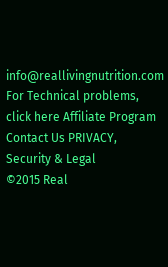info@reallivingnutrition.com
For Technical problems, click here Affiliate Program Contact Us PRIVACY, Security & Legal
©2015 Real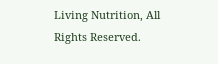Living Nutrition, All Rights Reserved.